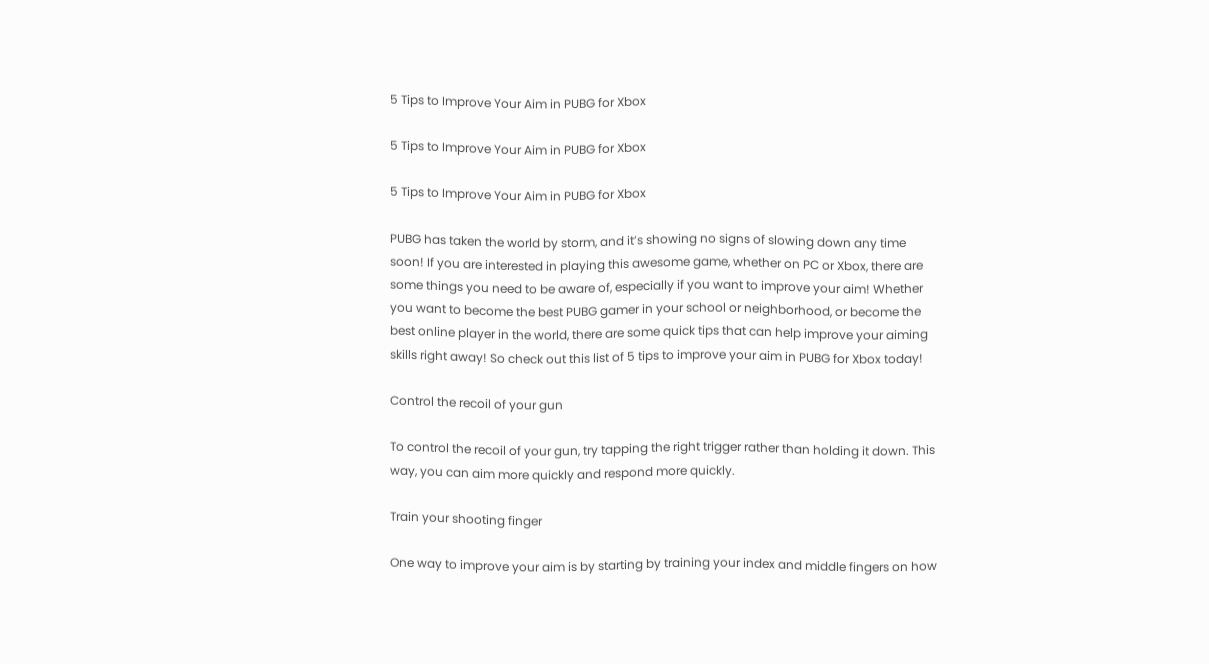5 Tips to Improve Your Aim in PUBG for Xbox

5 Tips to Improve Your Aim in PUBG for Xbox

5 Tips to Improve Your Aim in PUBG for Xbox

PUBG has taken the world by storm, and it’s showing no signs of slowing down any time soon! If you are interested in playing this awesome game, whether on PC or Xbox, there are some things you need to be aware of, especially if you want to improve your aim! Whether you want to become the best PUBG gamer in your school or neighborhood, or become the best online player in the world, there are some quick tips that can help improve your aiming skills right away! So check out this list of 5 tips to improve your aim in PUBG for Xbox today!

Control the recoil of your gun

To control the recoil of your gun, try tapping the right trigger rather than holding it down. This way, you can aim more quickly and respond more quickly.

Train your shooting finger

One way to improve your aim is by starting by training your index and middle fingers on how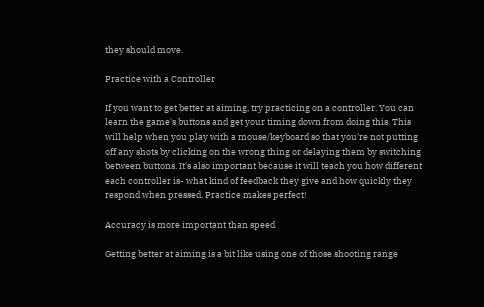they should move.

Practice with a Controller

If you want to get better at aiming, try practicing on a controller. You can learn the game's buttons and get your timing down from doing this. This will help when you play with a mouse/keyboard so that you're not putting off any shots by clicking on the wrong thing or delaying them by switching between buttons. It's also important because it will teach you how different each controller is- what kind of feedback they give and how quickly they respond when pressed. Practice makes perfect!

Accuracy is more important than speed

Getting better at aiming is a bit like using one of those shooting range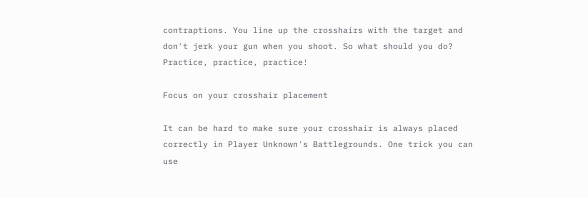contraptions. You line up the crosshairs with the target and don't jerk your gun when you shoot. So what should you do? Practice, practice, practice!

Focus on your crosshair placement

It can be hard to make sure your crosshair is always placed correctly in Player Unknown's Battlegrounds. One trick you can use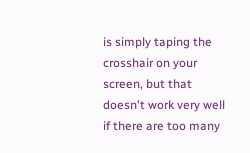is simply taping the crosshair on your screen, but that doesn't work very well if there are too many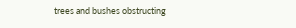trees and bushes obstructing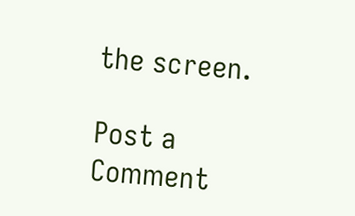the screen.

Post a Comment